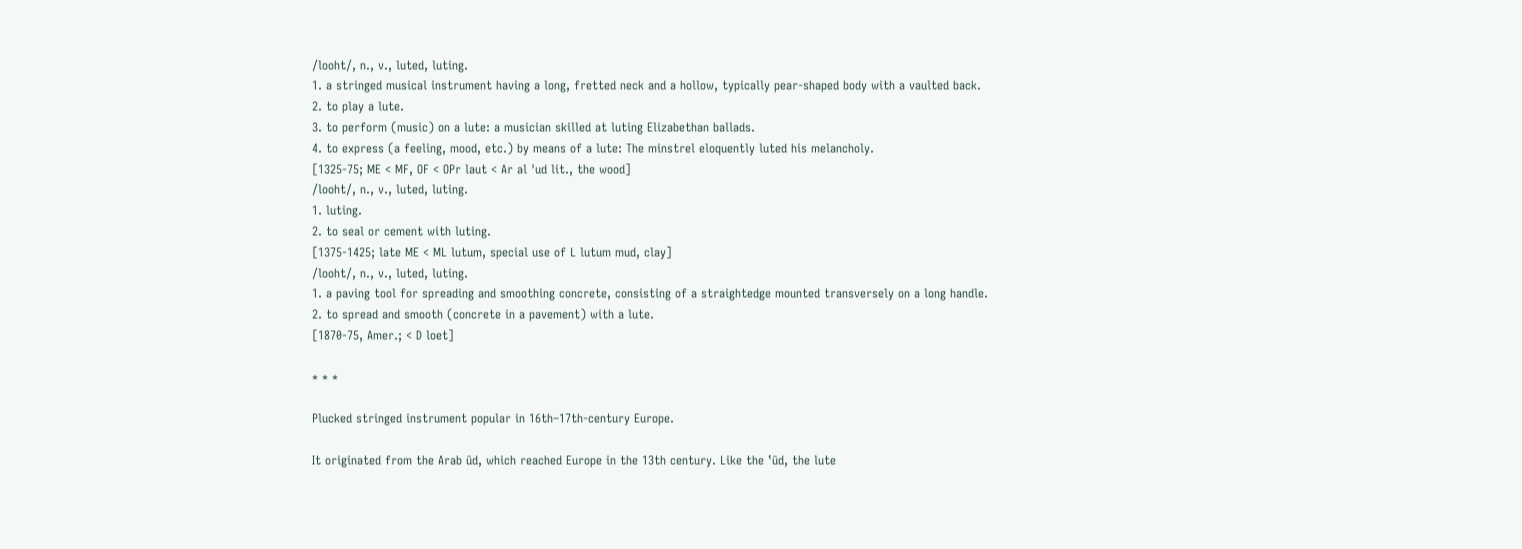/looht/, n., v., luted, luting.
1. a stringed musical instrument having a long, fretted neck and a hollow, typically pear-shaped body with a vaulted back.
2. to play a lute.
3. to perform (music) on a lute: a musician skilled at luting Elizabethan ballads.
4. to express (a feeling, mood, etc.) by means of a lute: The minstrel eloquently luted his melancholy.
[1325-75; ME < MF, OF < OPr laut < Ar al 'ud lit., the wood]
/looht/, n., v., luted, luting.
1. luting.
2. to seal or cement with luting.
[1375-1425; late ME < ML lutum, special use of L lutum mud, clay]
/looht/, n., v., luted, luting.
1. a paving tool for spreading and smoothing concrete, consisting of a straightedge mounted transversely on a long handle.
2. to spread and smooth (concrete in a pavement) with a lute.
[1870-75, Amer.; < D loet]

* * *

Plucked stringed instrument popular in 16th–17th-century Europe.

It originated from the Arab ūd, which reached Europe in the 13th century. Like the ʽūd, the lute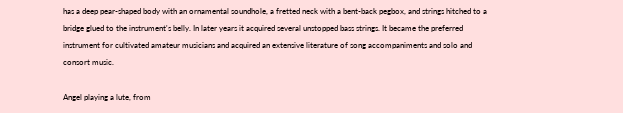has a deep pear-shaped body with an ornamental soundhole, a fretted neck with a bent-back pegbox, and strings hitched to a bridge glued to the instrument's belly. In later years it acquired several unstopped bass strings. It became the preferred instrument for cultivated amateur musicians and acquired an extensive literature of song accompaniments and solo and consort music.

Angel playing a lute, from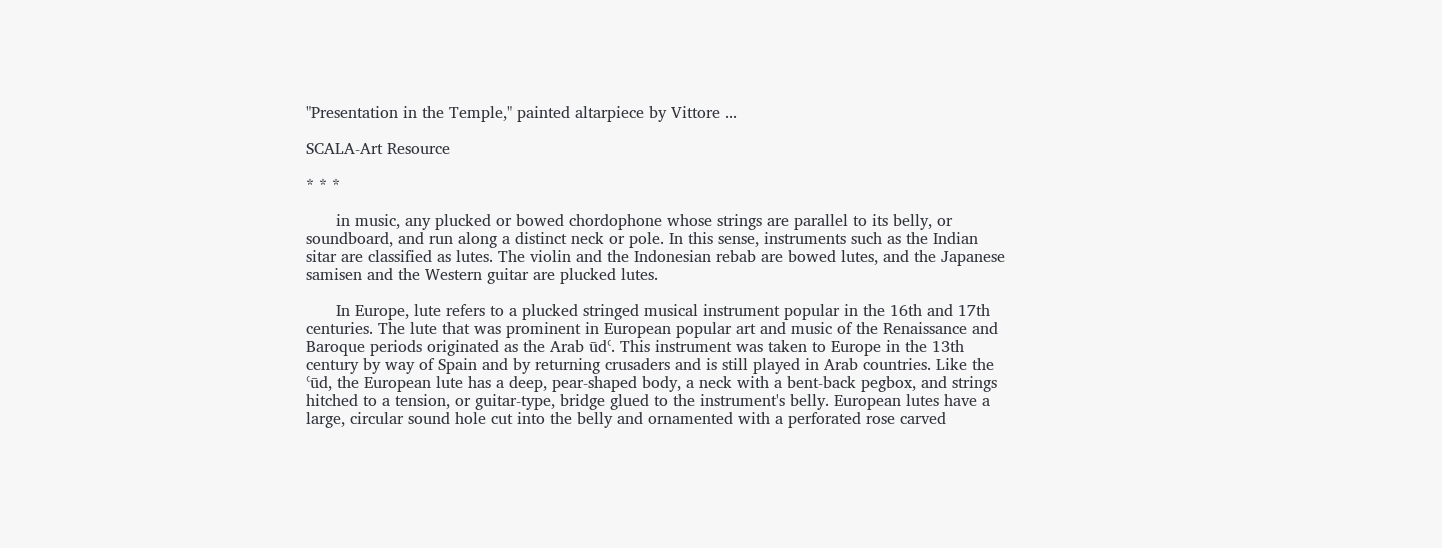"Presentation in the Temple," painted altarpiece by Vittore ...

SCALA-Art Resource

* * *

      in music, any plucked or bowed chordophone whose strings are parallel to its belly, or soundboard, and run along a distinct neck or pole. In this sense, instruments such as the Indian sitar are classified as lutes. The violin and the Indonesian rebab are bowed lutes, and the Japanese samisen and the Western guitar are plucked lutes.

      In Europe, lute refers to a plucked stringed musical instrument popular in the 16th and 17th centuries. The lute that was prominent in European popular art and music of the Renaissance and Baroque periods originated as the Arab ūdʿ. This instrument was taken to Europe in the 13th century by way of Spain and by returning crusaders and is still played in Arab countries. Like the ʿūd, the European lute has a deep, pear-shaped body, a neck with a bent-back pegbox, and strings hitched to a tension, or guitar-type, bridge glued to the instrument's belly. European lutes have a large, circular sound hole cut into the belly and ornamented with a perforated rose carved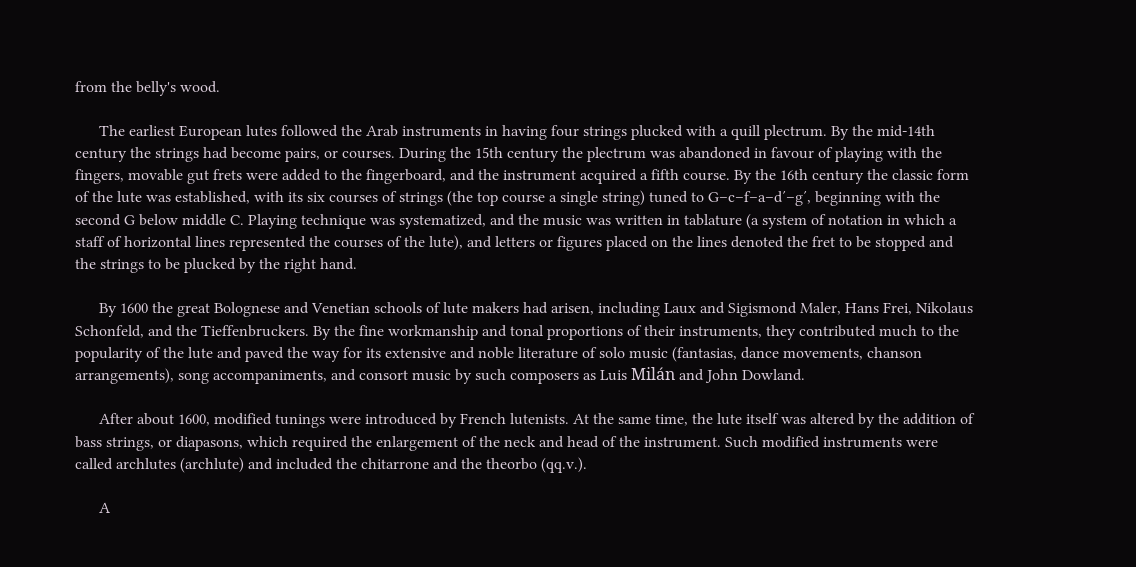from the belly's wood.

      The earliest European lutes followed the Arab instruments in having four strings plucked with a quill plectrum. By the mid-14th century the strings had become pairs, or courses. During the 15th century the plectrum was abandoned in favour of playing with the fingers, movable gut frets were added to the fingerboard, and the instrument acquired a fifth course. By the 16th century the classic form of the lute was established, with its six courses of strings (the top course a single string) tuned to G–c–f–a–d′–g′, beginning with the second G below middle C. Playing technique was systematized, and the music was written in tablature (a system of notation in which a staff of horizontal lines represented the courses of the lute), and letters or figures placed on the lines denoted the fret to be stopped and the strings to be plucked by the right hand.

      By 1600 the great Bolognese and Venetian schools of lute makers had arisen, including Laux and Sigismond Maler, Hans Frei, Nikolaus Schonfeld, and the Tieffenbruckers. By the fine workmanship and tonal proportions of their instruments, they contributed much to the popularity of the lute and paved the way for its extensive and noble literature of solo music (fantasias, dance movements, chanson arrangements), song accompaniments, and consort music by such composers as Luis Milán and John Dowland.

      After about 1600, modified tunings were introduced by French lutenists. At the same time, the lute itself was altered by the addition of bass strings, or diapasons, which required the enlargement of the neck and head of the instrument. Such modified instruments were called archlutes (archlute) and included the chitarrone and the theorbo (qq.v.).

      A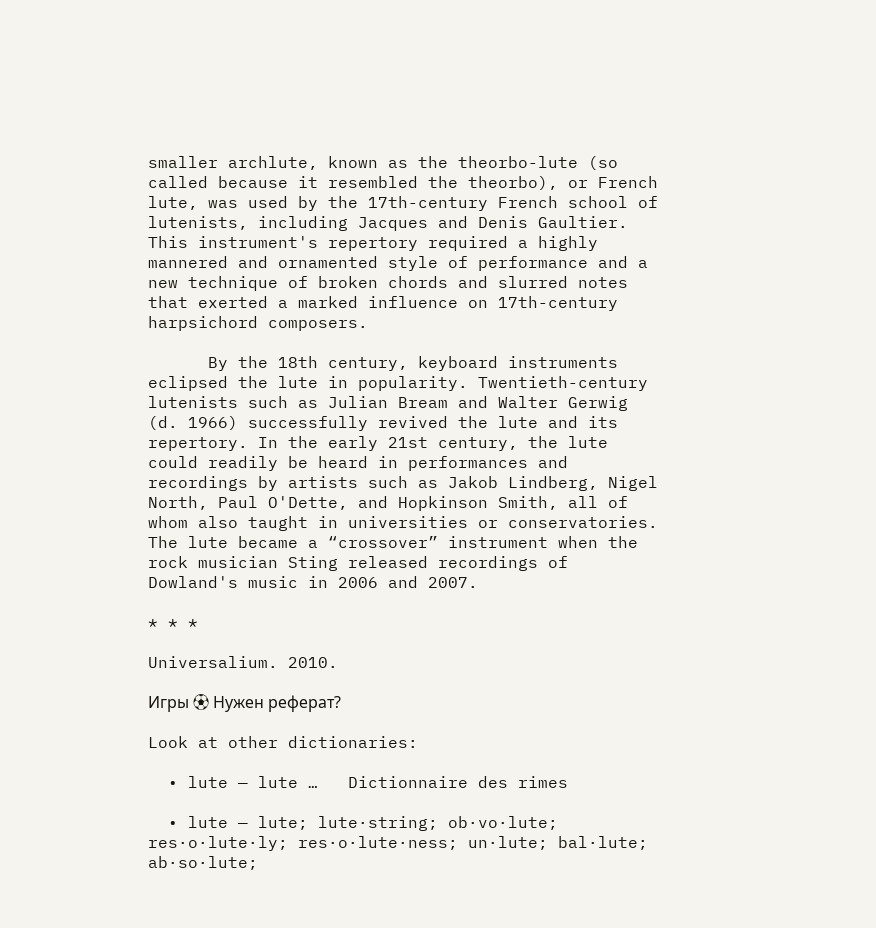smaller archlute, known as the theorbo-lute (so called because it resembled the theorbo), or French lute, was used by the 17th-century French school of lutenists, including Jacques and Denis Gaultier. This instrument's repertory required a highly mannered and ornamented style of performance and a new technique of broken chords and slurred notes that exerted a marked influence on 17th-century harpsichord composers.

      By the 18th century, keyboard instruments eclipsed the lute in popularity. Twentieth-century lutenists such as Julian Bream and Walter Gerwig (d. 1966) successfully revived the lute and its repertory. In the early 21st century, the lute could readily be heard in performances and recordings by artists such as Jakob Lindberg, Nigel North, Paul O'Dette, and Hopkinson Smith, all of whom also taught in universities or conservatories. The lute became a “crossover” instrument when the rock musician Sting released recordings of Dowland's music in 2006 and 2007.

* * *

Universalium. 2010.

Игры ⚽ Нужен реферат?

Look at other dictionaries:

  • lute — lute …   Dictionnaire des rimes

  • lute — lute; lute·string; ob·vo·lute; res·o·lute·ly; res·o·lute·ness; un·lute; bal·lute; ab·so·lute;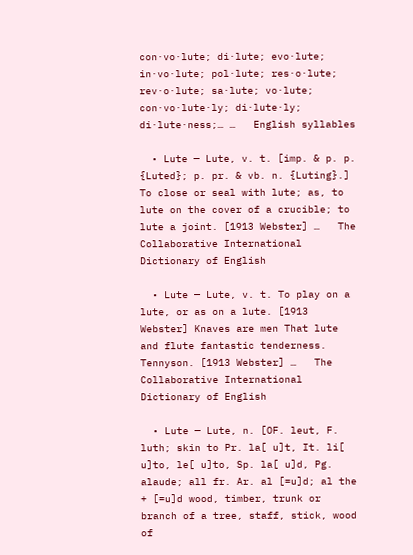con·vo·lute; di·lute; evo·lute; in·vo·lute; pol·lute; res·o·lute; rev·o·lute; sa·lute; vo·lute; con·vo·lute·ly; di·lute·ly; di·lute·ness;… …   English syllables

  • Lute — Lute, v. t. [imp. & p. p. {Luted}; p. pr. & vb. n. {Luting}.] To close or seal with lute; as, to lute on the cover of a crucible; to lute a joint. [1913 Webster] …   The Collaborative International Dictionary of English

  • Lute — Lute, v. t. To play on a lute, or as on a lute. [1913 Webster] Knaves are men That lute and flute fantastic tenderness. Tennyson. [1913 Webster] …   The Collaborative International Dictionary of English

  • Lute — Lute, n. [OF. leut, F. luth; skin to Pr. la[ u]t, It. li[ u]to, le[ u]to, Sp. la[ u]d, Pg. alaude; all fr. Ar. al [=u]d; al the + [=u]d wood, timber, trunk or branch of a tree, staff, stick, wood of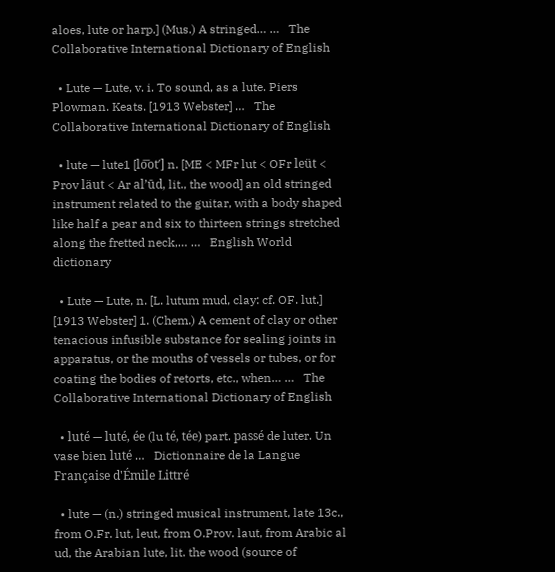aloes, lute or harp.] (Mus.) A stringed… …   The Collaborative International Dictionary of English

  • Lute — Lute, v. i. To sound, as a lute. Piers Plowman. Keats. [1913 Webster] …   The Collaborative International Dictionary of English

  • lute — lute1 [lo͞ot′] n. [ME < MFr lut < OFr leüt < Prov läut < Ar alʼūd, lit., the wood] an old stringed instrument related to the guitar, with a body shaped like half a pear and six to thirteen strings stretched along the fretted neck,… …   English World dictionary

  • Lute — Lute, n. [L. lutum mud, clay: cf. OF. lut.] [1913 Webster] 1. (Chem.) A cement of clay or other tenacious infusible substance for sealing joints in apparatus, or the mouths of vessels or tubes, or for coating the bodies of retorts, etc., when… …   The Collaborative International Dictionary of English

  • luté — luté, ée (lu té, tée) part. passé de luter. Un vase bien luté …   Dictionnaire de la Langue Française d'Émile Littré

  • lute — (n.) stringed musical instrument, late 13c., from O.Fr. lut, leut, from O.Prov. laut, from Arabic al ud, the Arabian lute, lit. the wood (source of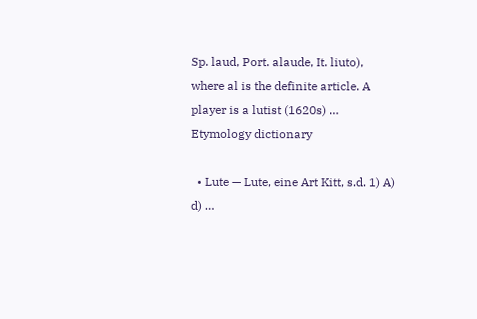Sp. laud, Port. alaude, It. liuto), where al is the definite article. A player is a lutist (1620s) …   Etymology dictionary

  • Lute — Lute, eine Art Kitt, s.d. 1) A) d) …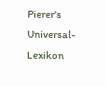Pierer's Universal-Lexikon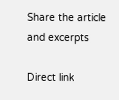Share the article and excerpts

Direct link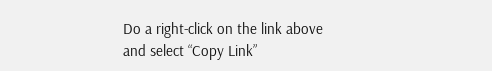Do a right-click on the link above
and select “Copy Link”